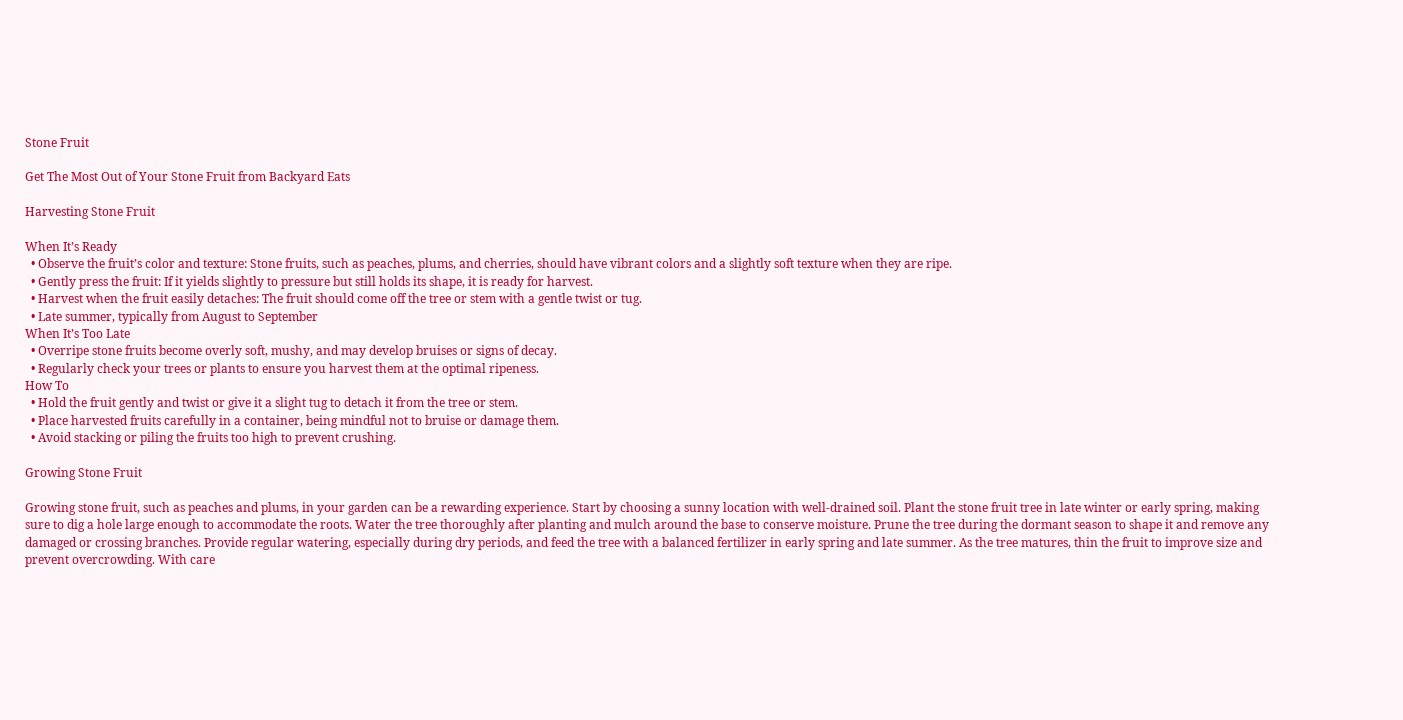Stone Fruit

Get The Most Out of Your Stone Fruit from Backyard Eats

Harvesting Stone Fruit

When It’s Ready
  • Observe the fruit’s color and texture: Stone fruits, such as peaches, plums, and cherries, should have vibrant colors and a slightly soft texture when they are ripe.
  • Gently press the fruit: If it yields slightly to pressure but still holds its shape, it is ready for harvest.
  • Harvest when the fruit easily detaches: The fruit should come off the tree or stem with a gentle twist or tug.
  • Late summer, typically from August to September
When It’s Too Late
  • Overripe stone fruits become overly soft, mushy, and may develop bruises or signs of decay.
  • Regularly check your trees or plants to ensure you harvest them at the optimal ripeness.
How To
  • Hold the fruit gently and twist or give it a slight tug to detach it from the tree or stem.
  • Place harvested fruits carefully in a container, being mindful not to bruise or damage them.
  • Avoid stacking or piling the fruits too high to prevent crushing.

Growing Stone Fruit

Growing stone fruit, such as peaches and plums, in your garden can be a rewarding experience. Start by choosing a sunny location with well-drained soil. Plant the stone fruit tree in late winter or early spring, making sure to dig a hole large enough to accommodate the roots. Water the tree thoroughly after planting and mulch around the base to conserve moisture. Prune the tree during the dormant season to shape it and remove any damaged or crossing branches. Provide regular watering, especially during dry periods, and feed the tree with a balanced fertilizer in early spring and late summer. As the tree matures, thin the fruit to improve size and prevent overcrowding. With care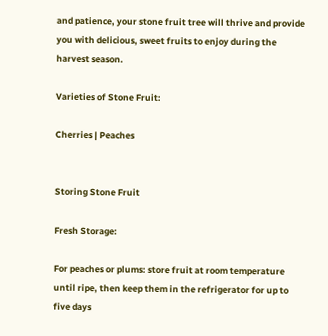and patience, your stone fruit tree will thrive and provide you with delicious, sweet fruits to enjoy during the harvest season.

Varieties of Stone Fruit:

Cherries | Peaches


Storing Stone Fruit

Fresh Storage:

For peaches or plums: store fruit at room temperature until ripe, then keep them in the refrigerator for up to five days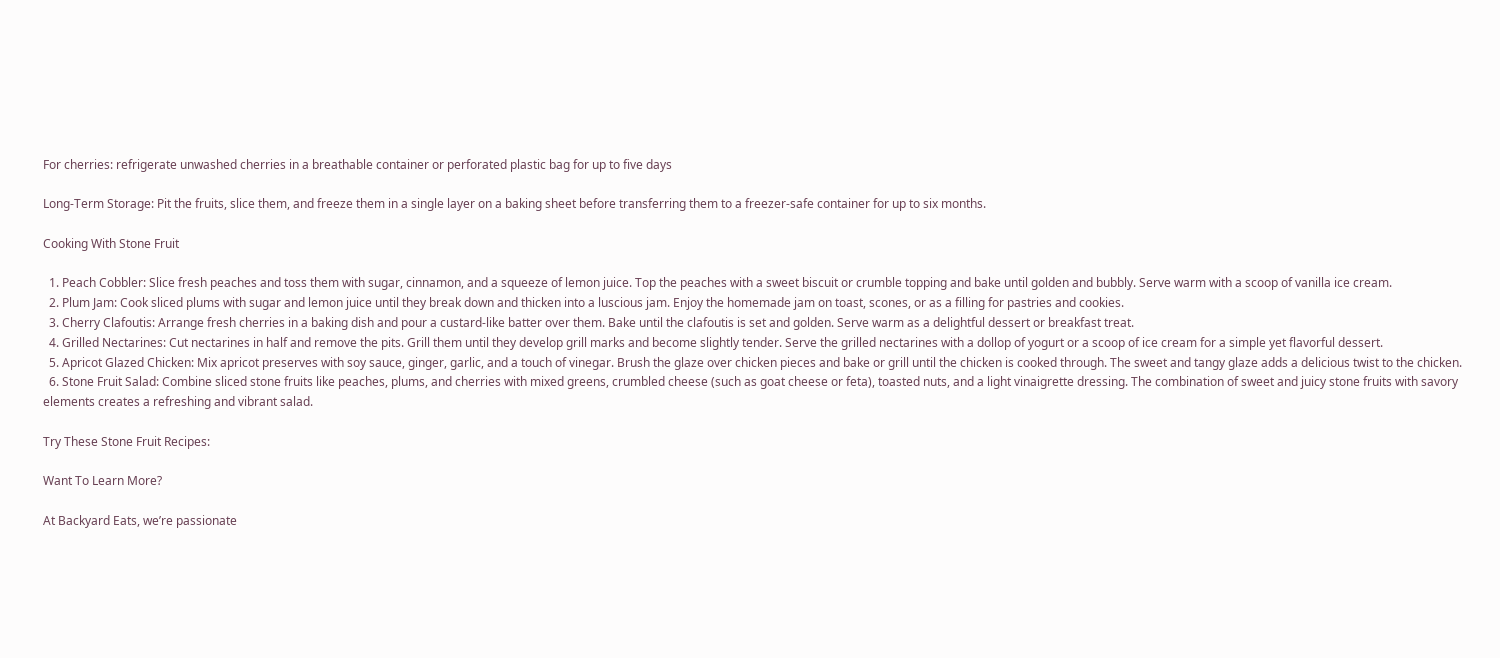For cherries: refrigerate unwashed cherries in a breathable container or perforated plastic bag for up to five days

Long-Term Storage: Pit the fruits, slice them, and freeze them in a single layer on a baking sheet before transferring them to a freezer-safe container for up to six months.

Cooking With Stone Fruit

  1. Peach Cobbler: Slice fresh peaches and toss them with sugar, cinnamon, and a squeeze of lemon juice. Top the peaches with a sweet biscuit or crumble topping and bake until golden and bubbly. Serve warm with a scoop of vanilla ice cream.
  2. Plum Jam: Cook sliced plums with sugar and lemon juice until they break down and thicken into a luscious jam. Enjoy the homemade jam on toast, scones, or as a filling for pastries and cookies.
  3. Cherry Clafoutis: Arrange fresh cherries in a baking dish and pour a custard-like batter over them. Bake until the clafoutis is set and golden. Serve warm as a delightful dessert or breakfast treat.
  4. Grilled Nectarines: Cut nectarines in half and remove the pits. Grill them until they develop grill marks and become slightly tender. Serve the grilled nectarines with a dollop of yogurt or a scoop of ice cream for a simple yet flavorful dessert.
  5. Apricot Glazed Chicken: Mix apricot preserves with soy sauce, ginger, garlic, and a touch of vinegar. Brush the glaze over chicken pieces and bake or grill until the chicken is cooked through. The sweet and tangy glaze adds a delicious twist to the chicken.
  6. Stone Fruit Salad: Combine sliced stone fruits like peaches, plums, and cherries with mixed greens, crumbled cheese (such as goat cheese or feta), toasted nuts, and a light vinaigrette dressing. The combination of sweet and juicy stone fruits with savory elements creates a refreshing and vibrant salad.

Try These Stone Fruit Recipes:

Want To Learn More?

At Backyard Eats, we’re passionate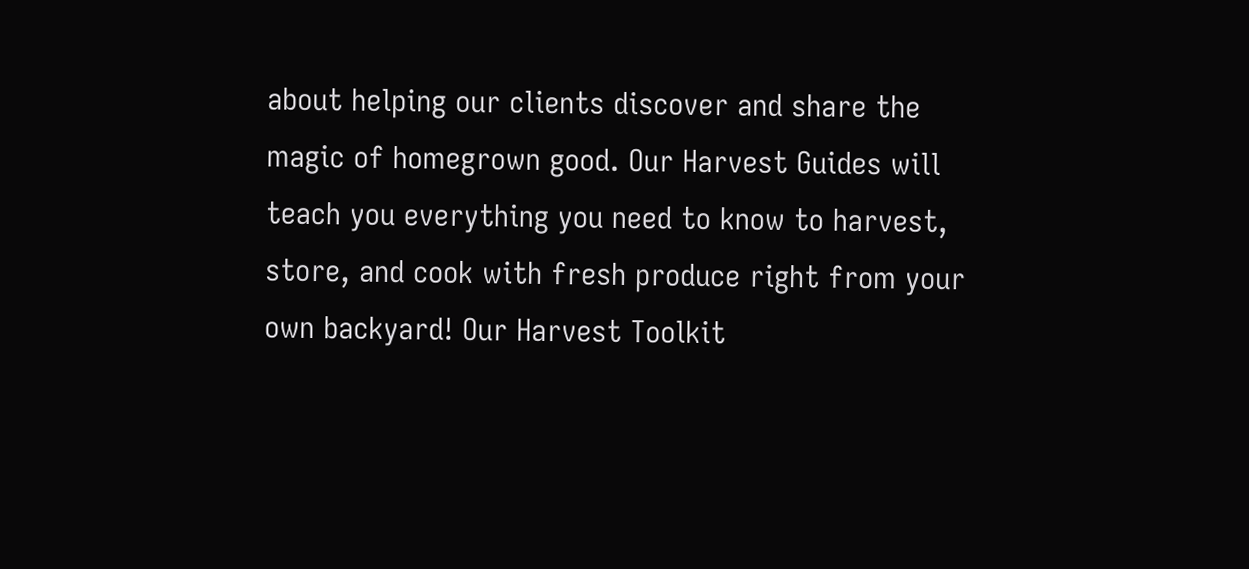about helping our clients discover and share the magic of homegrown good. Our Harvest Guides will teach you everything you need to know to harvest, store, and cook with fresh produce right from your own backyard! Our Harvest Toolkit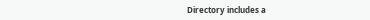Directory includes a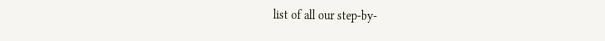list of all our step-by-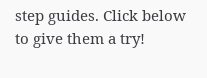step guides. Click below to give them a try!